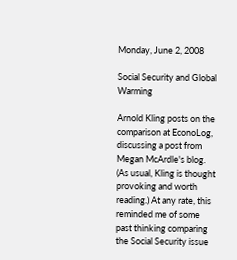Monday, June 2, 2008

Social Security and Global Warming

Arnold Kling posts on the comparison at EconoLog, discussing a post from Megan McArdle's blog. (As usual, Kling is thought provoking and worth reading.) At any rate, this reminded me of some past thinking comparing the Social Security issue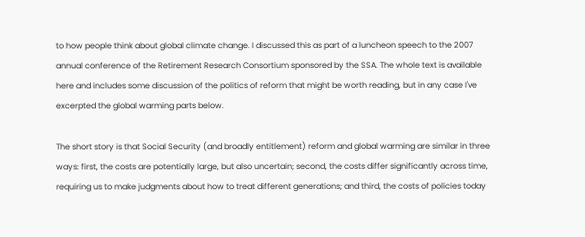to how people think about global climate change. I discussed this as part of a luncheon speech to the 2007 annual conference of the Retirement Research Consortium sponsored by the SSA. The whole text is available here and includes some discussion of the politics of reform that might be worth reading, but in any case I've excerpted the global warming parts below.

The short story is that Social Security (and broadly entitlement) reform and global warming are similar in three ways: first, the costs are potentially large, but also uncertain; second, the costs differ significantly across time, requiring us to make judgments about how to treat different generations; and third, the costs of policies today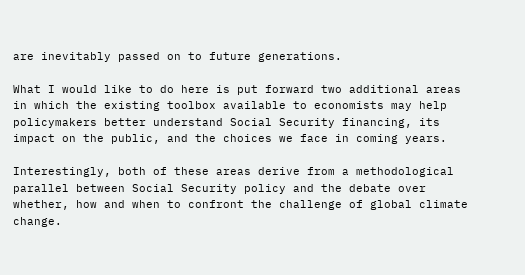are inevitably passed on to future generations.

What I would like to do here is put forward two additional areas in which the existing toolbox available to economists may help policymakers better understand Social Security financing, its impact on the public, and the choices we face in coming years.

Interestingly, both of these areas derive from a methodological parallel between Social Security policy and the debate over whether, how and when to confront the challenge of global climate change.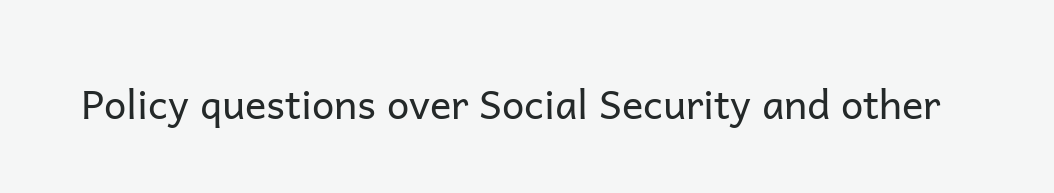Policy questions over Social Security and other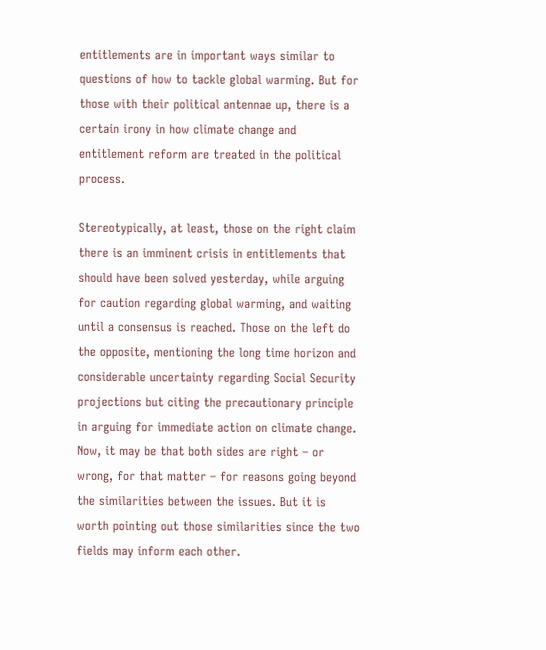entitlements are in important ways similar to questions of how to tackle global warming. But for those with their political antennae up, there is a certain irony in how climate change and entitlement reform are treated in the political process.

Stereotypically, at least, those on the right claim there is an imminent crisis in entitlements that should have been solved yesterday, while arguing for caution regarding global warming, and waiting until a consensus is reached. Those on the left do the opposite, mentioning the long time horizon and considerable uncertainty regarding Social Security projections but citing the precautionary principle in arguing for immediate action on climate change. Now, it may be that both sides are right – or wrong, for that matter – for reasons going beyond the similarities between the issues. But it is worth pointing out those similarities since the two fields may inform each other.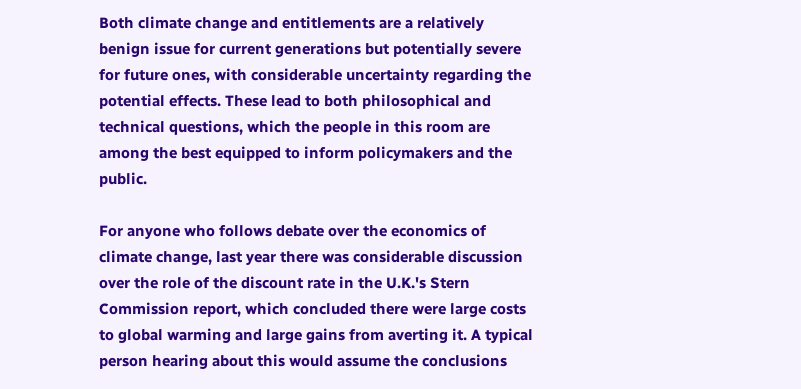Both climate change and entitlements are a relatively benign issue for current generations but potentially severe for future ones, with considerable uncertainty regarding the potential effects. These lead to both philosophical and technical questions, which the people in this room are among the best equipped to inform policymakers and the public.

For anyone who follows debate over the economics of climate change, last year there was considerable discussion over the role of the discount rate in the U.K.'s Stern Commission report, which concluded there were large costs to global warming and large gains from averting it. A typical person hearing about this would assume the conclusions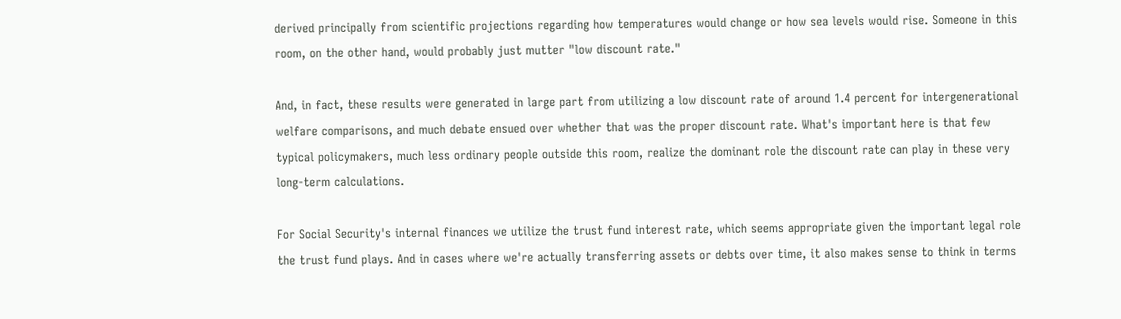derived principally from scientific projections regarding how temperatures would change or how sea levels would rise. Someone in this room, on the other hand, would probably just mutter "low discount rate."

And, in fact, these results were generated in large part from utilizing a low discount rate of around 1.4 percent for intergenerational welfare comparisons, and much debate ensued over whether that was the proper discount rate. What's important here is that few typical policymakers, much less ordinary people outside this room, realize the dominant role the discount rate can play in these very long-term calculations.

For Social Security's internal finances we utilize the trust fund interest rate, which seems appropriate given the important legal role the trust fund plays. And in cases where we're actually transferring assets or debts over time, it also makes sense to think in terms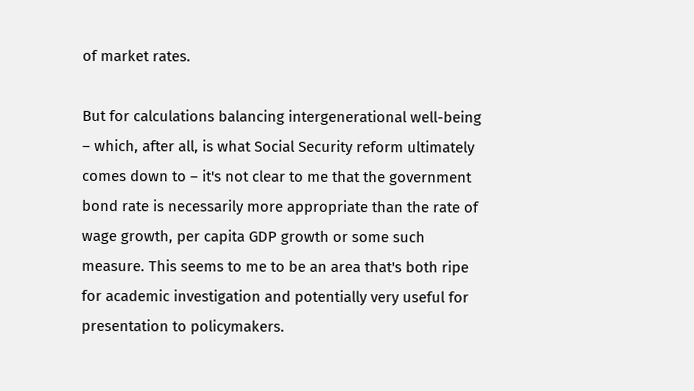of market rates.

But for calculations balancing intergenerational well-being – which, after all, is what Social Security reform ultimately comes down to – it's not clear to me that the government bond rate is necessarily more appropriate than the rate of wage growth, per capita GDP growth or some such measure. This seems to me to be an area that's both ripe for academic investigation and potentially very useful for presentation to policymakers.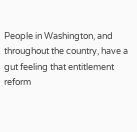People in Washington, and throughout the country, have a gut feeling that entitlement reform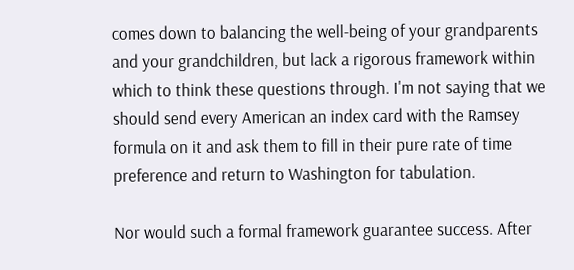comes down to balancing the well-being of your grandparents and your grandchildren, but lack a rigorous framework within which to think these questions through. I'm not saying that we should send every American an index card with the Ramsey formula on it and ask them to fill in their pure rate of time preference and return to Washington for tabulation.

Nor would such a formal framework guarantee success. After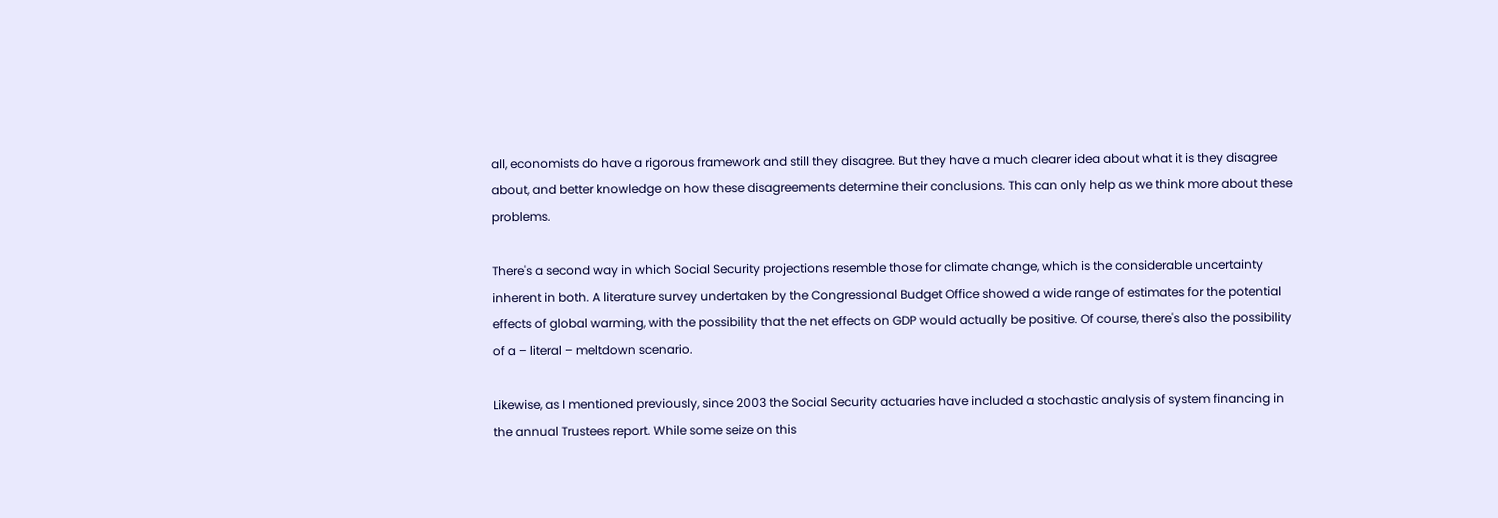all, economists do have a rigorous framework and still they disagree. But they have a much clearer idea about what it is they disagree about, and better knowledge on how these disagreements determine their conclusions. This can only help as we think more about these problems.

There's a second way in which Social Security projections resemble those for climate change, which is the considerable uncertainty inherent in both. A literature survey undertaken by the Congressional Budget Office showed a wide range of estimates for the potential effects of global warming, with the possibility that the net effects on GDP would actually be positive. Of course, there's also the possibility of a – literal – meltdown scenario.

Likewise, as I mentioned previously, since 2003 the Social Security actuaries have included a stochastic analysis of system financing in the annual Trustees report. While some seize on this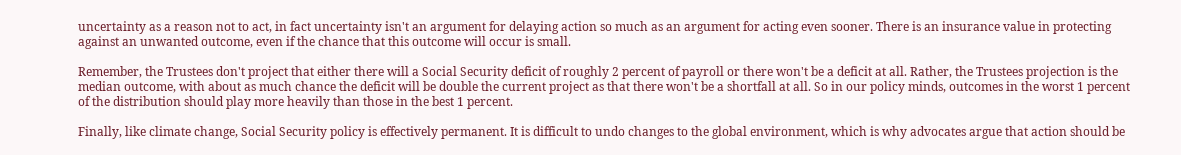uncertainty as a reason not to act, in fact uncertainty isn't an argument for delaying action so much as an argument for acting even sooner. There is an insurance value in protecting against an unwanted outcome, even if the chance that this outcome will occur is small.

Remember, the Trustees don't project that either there will a Social Security deficit of roughly 2 percent of payroll or there won't be a deficit at all. Rather, the Trustees projection is the median outcome, with about as much chance the deficit will be double the current project as that there won't be a shortfall at all. So in our policy minds, outcomes in the worst 1 percent of the distribution should play more heavily than those in the best 1 percent.

Finally, like climate change, Social Security policy is effectively permanent. It is difficult to undo changes to the global environment, which is why advocates argue that action should be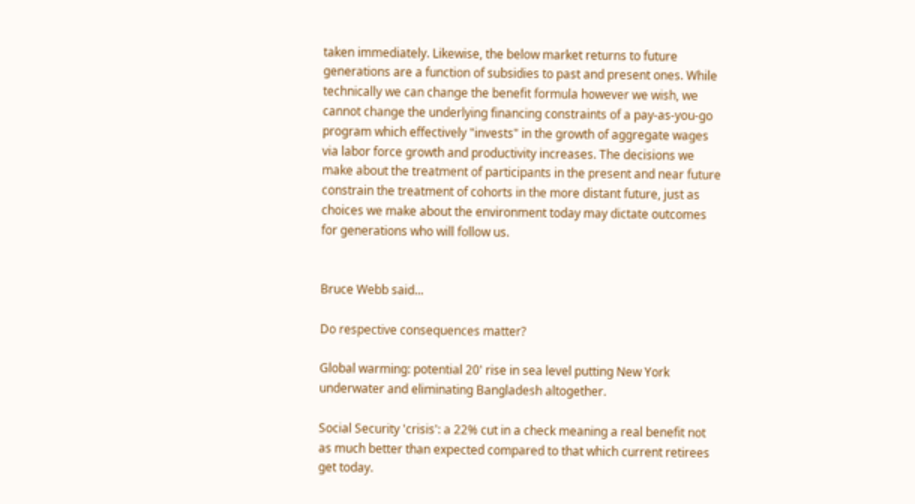taken immediately. Likewise, the below market returns to future generations are a function of subsidies to past and present ones. While technically we can change the benefit formula however we wish, we cannot change the underlying financing constraints of a pay-as-you-go program which effectively "invests" in the growth of aggregate wages via labor force growth and productivity increases. The decisions we make about the treatment of participants in the present and near future constrain the treatment of cohorts in the more distant future, just as choices we make about the environment today may dictate outcomes for generations who will follow us.


Bruce Webb said...

Do respective consequences matter?

Global warming: potential 20' rise in sea level putting New York underwater and eliminating Bangladesh altogether.

Social Security 'crisis': a 22% cut in a check meaning a real benefit not as much better than expected compared to that which current retirees get today.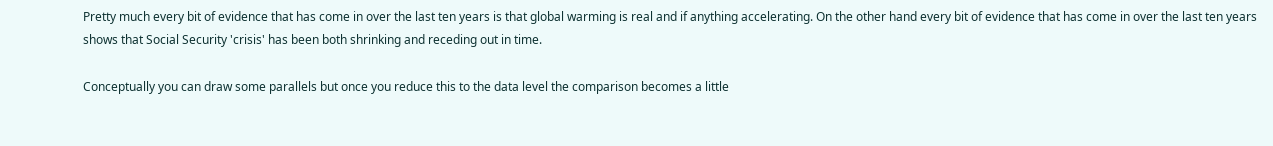Pretty much every bit of evidence that has come in over the last ten years is that global warming is real and if anything accelerating. On the other hand every bit of evidence that has come in over the last ten years shows that Social Security 'crisis' has been both shrinking and receding out in time.

Conceptually you can draw some parallels but once you reduce this to the data level the comparison becomes a little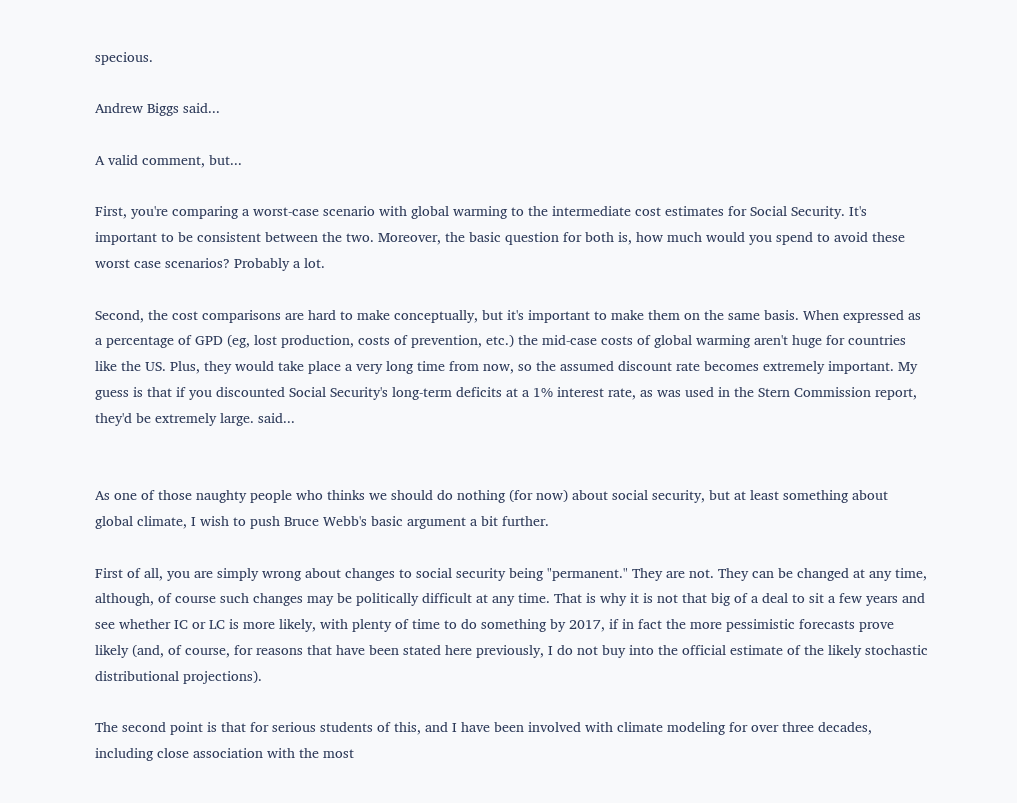specious.

Andrew Biggs said...

A valid comment, but...

First, you're comparing a worst-case scenario with global warming to the intermediate cost estimates for Social Security. It's important to be consistent between the two. Moreover, the basic question for both is, how much would you spend to avoid these worst case scenarios? Probably a lot.

Second, the cost comparisons are hard to make conceptually, but it's important to make them on the same basis. When expressed as a percentage of GPD (eg, lost production, costs of prevention, etc.) the mid-case costs of global warming aren't huge for countries like the US. Plus, they would take place a very long time from now, so the assumed discount rate becomes extremely important. My guess is that if you discounted Social Security's long-term deficits at a 1% interest rate, as was used in the Stern Commission report, they'd be extremely large. said...


As one of those naughty people who thinks we should do nothing (for now) about social security, but at least something about global climate, I wish to push Bruce Webb's basic argument a bit further.

First of all, you are simply wrong about changes to social security being "permanent." They are not. They can be changed at any time, although, of course such changes may be politically difficult at any time. That is why it is not that big of a deal to sit a few years and see whether IC or LC is more likely, with plenty of time to do something by 2017, if in fact the more pessimistic forecasts prove likely (and, of course, for reasons that have been stated here previously, I do not buy into the official estimate of the likely stochastic distributional projections).

The second point is that for serious students of this, and I have been involved with climate modeling for over three decades, including close association with the most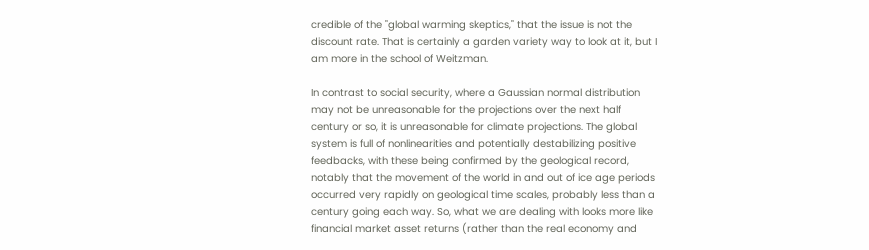credible of the "global warming skeptics," that the issue is not the discount rate. That is certainly a garden variety way to look at it, but I am more in the school of Weitzman.

In contrast to social security, where a Gaussian normal distribution may not be unreasonable for the projections over the next half century or so, it is unreasonable for climate projections. The global system is full of nonlinearities and potentially destabilizing positive feedbacks, with these being confirmed by the geological record, notably that the movement of the world in and out of ice age periods occurred very rapidly on geological time scales, probably less than a century going each way. So, what we are dealing with looks more like financial market asset returns (rather than the real economy and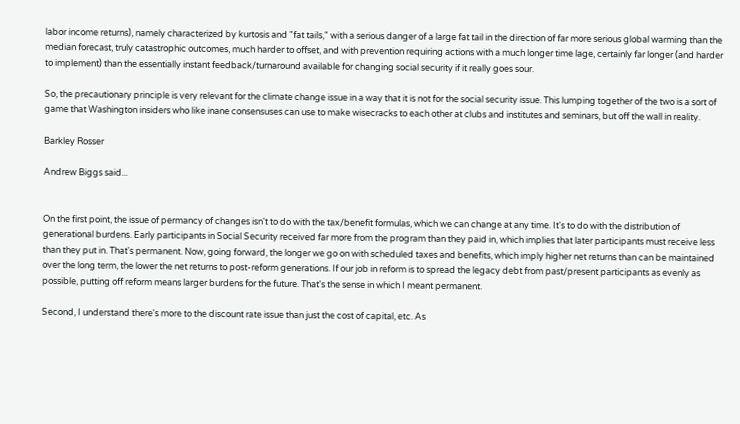labor income returns), namely characterized by kurtosis and "fat tails," with a serious danger of a large fat tail in the direction of far more serious global warming than the median forecast, truly catastrophic outcomes, much harder to offset, and with prevention requiring actions with a much longer time lage, certainly far longer (and harder to implement) than the essentially instant feedback/turnaround available for changing social security if it really goes sour.

So, the precautionary principle is very relevant for the climate change issue in a way that it is not for the social security issue. This lumping together of the two is a sort of game that Washington insiders who like inane consensuses can use to make wisecracks to each other at clubs and institutes and seminars, but off the wall in reality.

Barkley Rosser

Andrew Biggs said...


On the first point, the issue of permancy of changes isn't to do with the tax/benefit formulas, which we can change at any time. It's to do with the distribution of generational burdens. Early participants in Social Security received far more from the program than they paid in, which implies that later participants must receive less than they put in. That's permanent. Now, going forward, the longer we go on with scheduled taxes and benefits, which imply higher net returns than can be maintained over the long term, the lower the net returns to post-reform generations. If our job in reform is to spread the legacy debt from past/present participants as evenly as possible, putting off reform means larger burdens for the future. That's the sense in which I meant permanent.

Second, I understand there's more to the discount rate issue than just the cost of capital, etc. As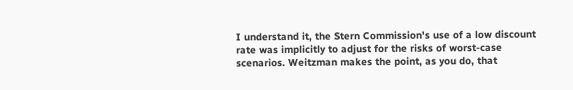I understand it, the Stern Commission's use of a low discount rate was implicitly to adjust for the risks of worst-case scenarios. Weitzman makes the point, as you do, that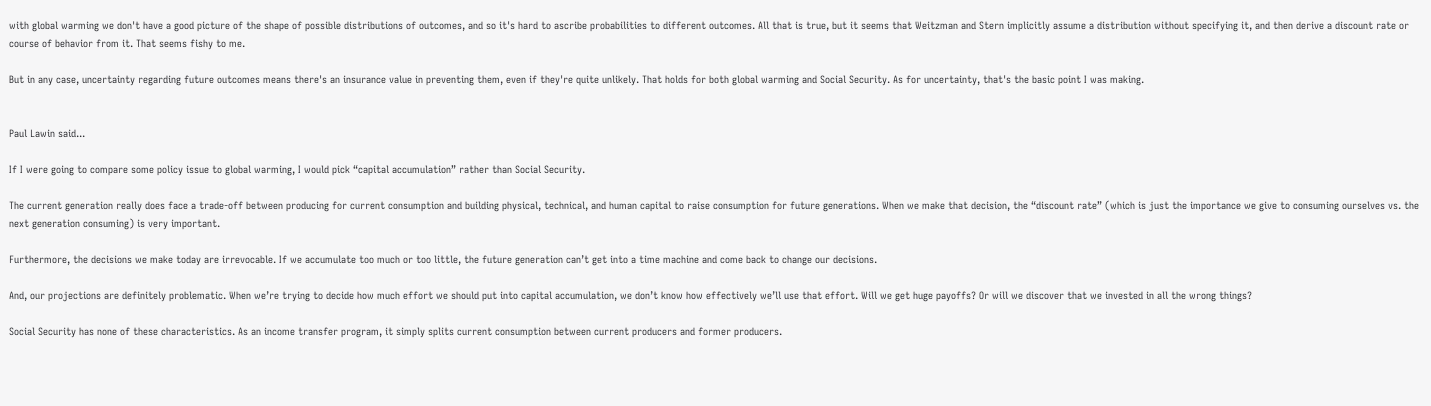with global warming we don't have a good picture of the shape of possible distributions of outcomes, and so it's hard to ascribe probabilities to different outcomes. All that is true, but it seems that Weitzman and Stern implicitly assume a distribution without specifying it, and then derive a discount rate or course of behavior from it. That seems fishy to me.

But in any case, uncertainty regarding future outcomes means there's an insurance value in preventing them, even if they're quite unlikely. That holds for both global warming and Social Security. As for uncertainty, that's the basic point I was making.


Paul Lawin said...

If I were going to compare some policy issue to global warming, I would pick “capital accumulation” rather than Social Security.

The current generation really does face a trade-off between producing for current consumption and building physical, technical, and human capital to raise consumption for future generations. When we make that decision, the “discount rate” (which is just the importance we give to consuming ourselves vs. the next generation consuming) is very important.

Furthermore, the decisions we make today are irrevocable. If we accumulate too much or too little, the future generation can’t get into a time machine and come back to change our decisions.

And, our projections are definitely problematic. When we’re trying to decide how much effort we should put into capital accumulation, we don’t know how effectively we’ll use that effort. Will we get huge payoffs? Or will we discover that we invested in all the wrong things?

Social Security has none of these characteristics. As an income transfer program, it simply splits current consumption between current producers and former producers.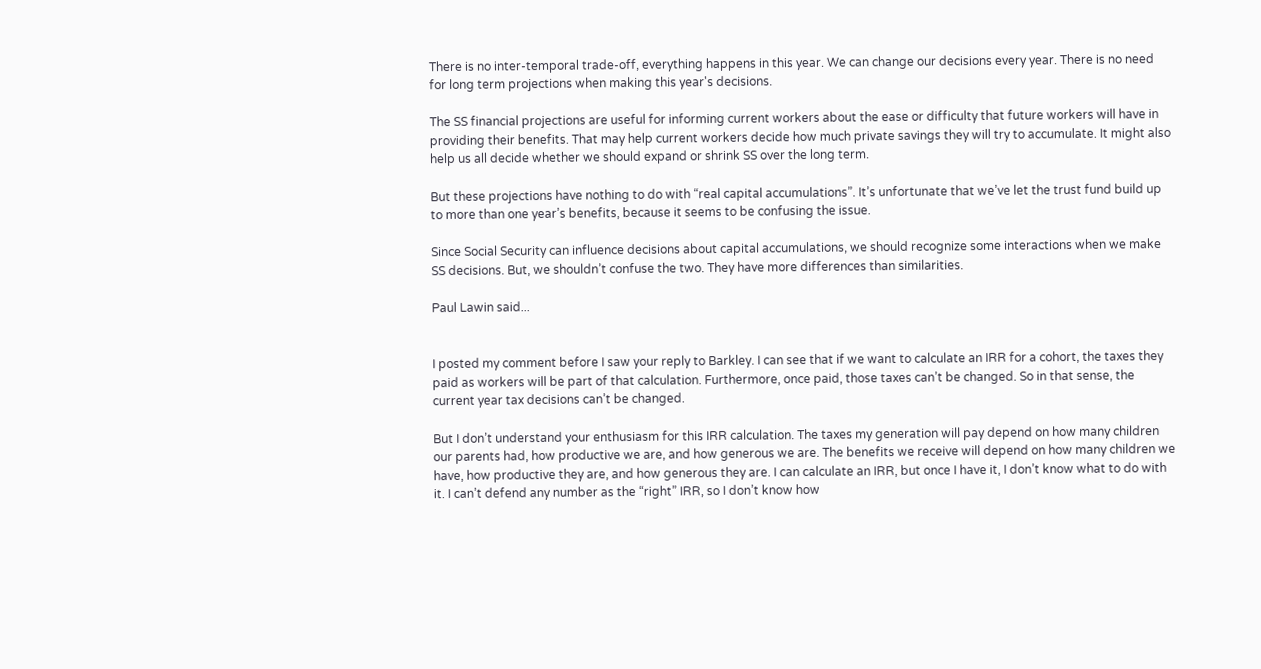There is no inter-temporal trade-off, everything happens in this year. We can change our decisions every year. There is no need for long term projections when making this year's decisions.

The SS financial projections are useful for informing current workers about the ease or difficulty that future workers will have in providing their benefits. That may help current workers decide how much private savings they will try to accumulate. It might also help us all decide whether we should expand or shrink SS over the long term.

But these projections have nothing to do with “real capital accumulations”. It’s unfortunate that we’ve let the trust fund build up to more than one year’s benefits, because it seems to be confusing the issue.

Since Social Security can influence decisions about capital accumulations, we should recognize some interactions when we make SS decisions. But, we shouldn’t confuse the two. They have more differences than similarities.

Paul Lawin said...


I posted my comment before I saw your reply to Barkley. I can see that if we want to calculate an IRR for a cohort, the taxes they paid as workers will be part of that calculation. Furthermore, once paid, those taxes can’t be changed. So in that sense, the current year tax decisions can’t be changed.

But I don’t understand your enthusiasm for this IRR calculation. The taxes my generation will pay depend on how many children our parents had, how productive we are, and how generous we are. The benefits we receive will depend on how many children we have, how productive they are, and how generous they are. I can calculate an IRR, but once I have it, I don’t know what to do with it. I can’t defend any number as the “right” IRR, so I don’t know how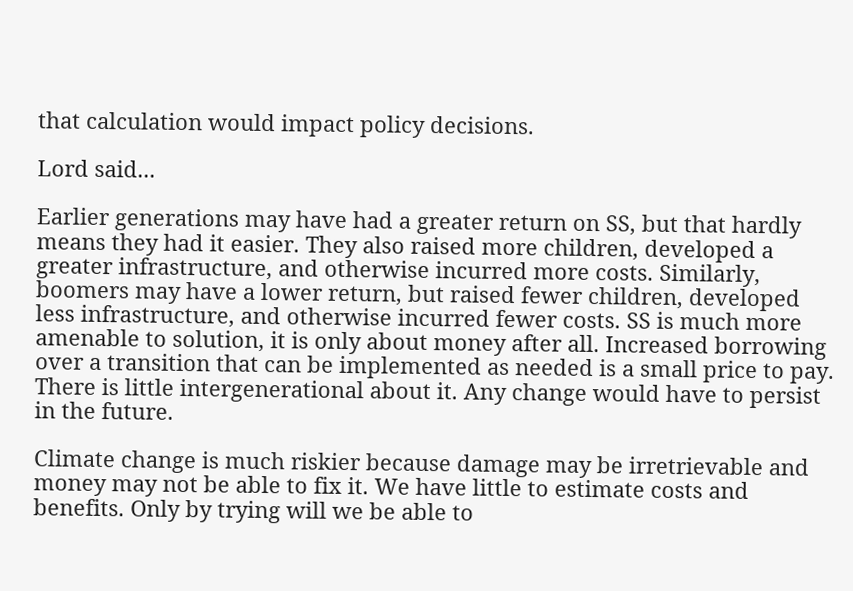that calculation would impact policy decisions.

Lord said...

Earlier generations may have had a greater return on SS, but that hardly means they had it easier. They also raised more children, developed a greater infrastructure, and otherwise incurred more costs. Similarly, boomers may have a lower return, but raised fewer children, developed less infrastructure, and otherwise incurred fewer costs. SS is much more amenable to solution, it is only about money after all. Increased borrowing over a transition that can be implemented as needed is a small price to pay. There is little intergenerational about it. Any change would have to persist in the future.

Climate change is much riskier because damage may be irretrievable and money may not be able to fix it. We have little to estimate costs and benefits. Only by trying will we be able to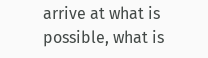arrive at what is possible, what is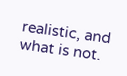realistic, and what is not.